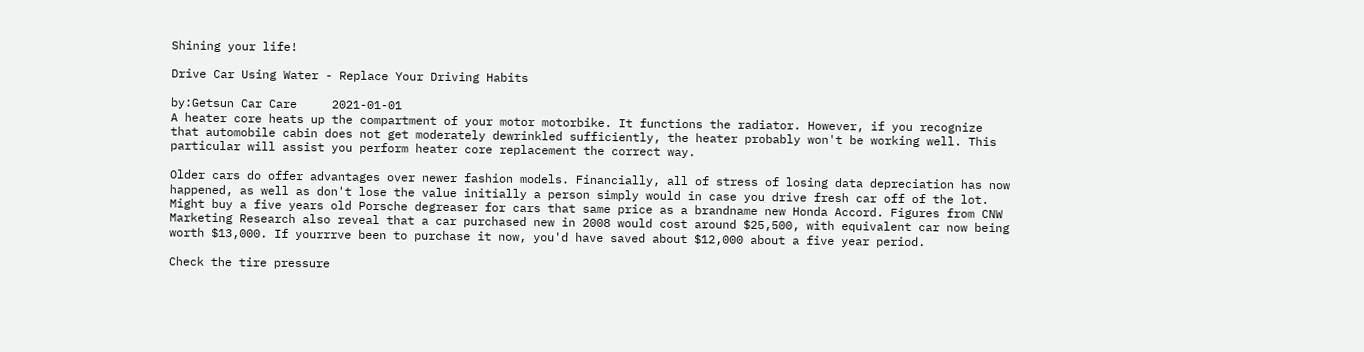Shining your life!

Drive Car Using Water - Replace Your Driving Habits

by:Getsun Car Care     2021-01-01
A heater core heats up the compartment of your motor motorbike. It functions the radiator. However, if you recognize that automobile cabin does not get moderately dewrinkled sufficiently, the heater probably won't be working well. This particular will assist you perform heater core replacement the correct way.

Older cars do offer advantages over newer fashion models. Financially, all of stress of losing data depreciation has now happened, as well as don't lose the value initially a person simply would in case you drive fresh car off of the lot. Might buy a five years old Porsche degreaser for cars that same price as a brandname new Honda Accord. Figures from CNW Marketing Research also reveal that a car purchased new in 2008 would cost around $25,500, with equivalent car now being worth $13,000. If yourrrve been to purchase it now, you'd have saved about $12,000 about a five year period.

Check the tire pressure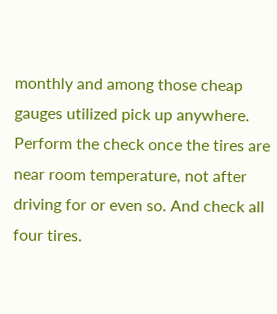monthly and among those cheap gauges utilized pick up anywhere. Perform the check once the tires are near room temperature, not after driving for or even so. And check all four tires.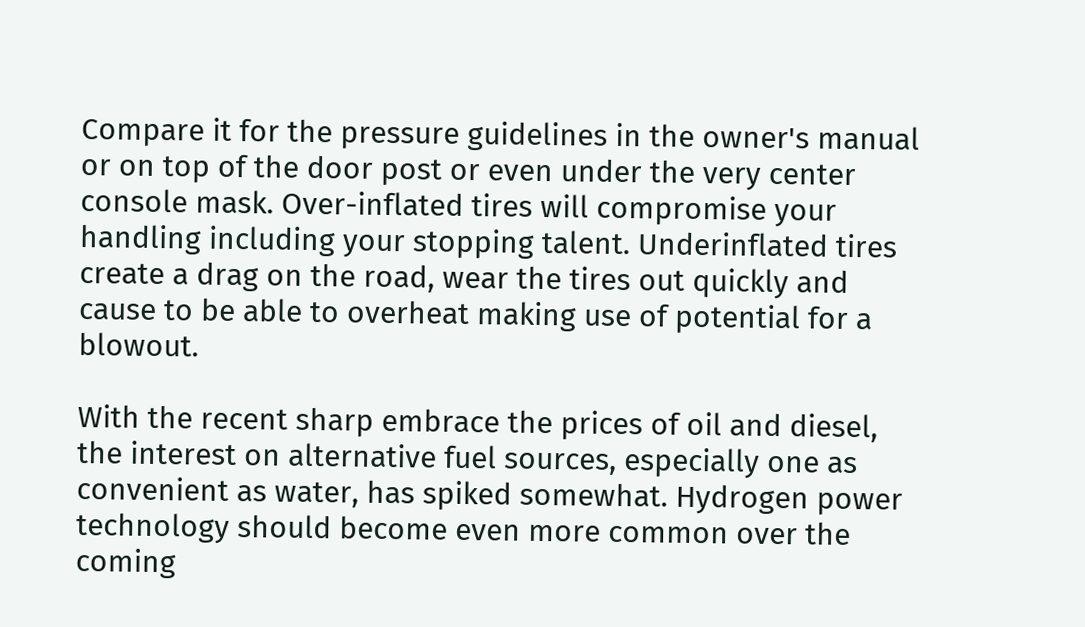Compare it for the pressure guidelines in the owner's manual or on top of the door post or even under the very center console mask. Over-inflated tires will compromise your handling including your stopping talent. Underinflated tires create a drag on the road, wear the tires out quickly and cause to be able to overheat making use of potential for a blowout.

With the recent sharp embrace the prices of oil and diesel, the interest on alternative fuel sources, especially one as convenient as water, has spiked somewhat. Hydrogen power technology should become even more common over the coming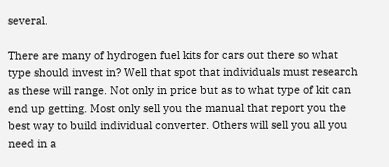several.

There are many of hydrogen fuel kits for cars out there so what type should invest in? Well that spot that individuals must research as these will range. Not only in price but as to what type of kit can end up getting. Most only sell you the manual that report you the best way to build individual converter. Others will sell you all you need in a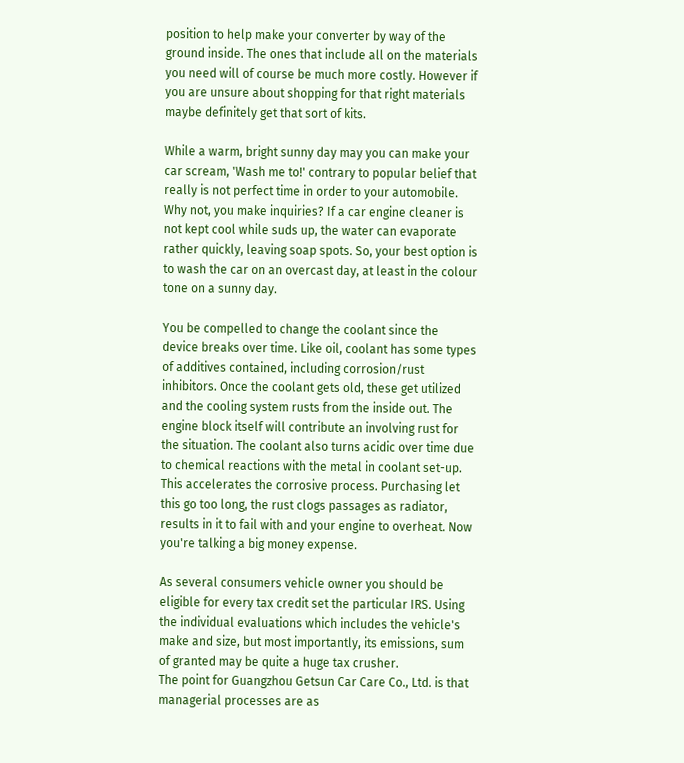position to help make your converter by way of the ground inside. The ones that include all on the materials you need will of course be much more costly. However if you are unsure about shopping for that right materials maybe definitely get that sort of kits.

While a warm, bright sunny day may you can make your car scream, 'Wash me to!' contrary to popular belief that really is not perfect time in order to your automobile. Why not, you make inquiries? If a car engine cleaner is not kept cool while suds up, the water can evaporate rather quickly, leaving soap spots. So, your best option is to wash the car on an overcast day, at least in the colour tone on a sunny day.

You be compelled to change the coolant since the device breaks over time. Like oil, coolant has some types of additives contained, including corrosion/rust inhibitors. Once the coolant gets old, these get utilized and the cooling system rusts from the inside out. The engine block itself will contribute an involving rust for the situation. The coolant also turns acidic over time due to chemical reactions with the metal in coolant set-up. This accelerates the corrosive process. Purchasing let this go too long, the rust clogs passages as radiator, results in it to fail with and your engine to overheat. Now you're talking a big money expense.

As several consumers vehicle owner you should be eligible for every tax credit set the particular IRS. Using the individual evaluations which includes the vehicle's make and size, but most importantly, its emissions, sum of granted may be quite a huge tax crusher.
The point for Guangzhou Getsun Car Care Co., Ltd. is that managerial processes are as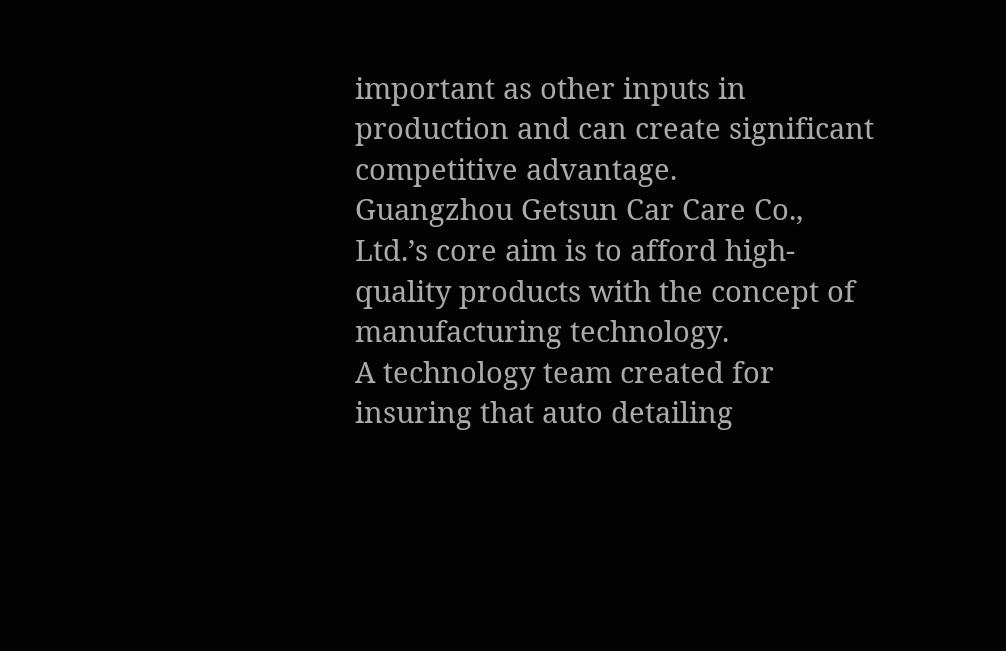important as other inputs in production and can create significant competitive advantage.
Guangzhou Getsun Car Care Co., Ltd.’s core aim is to afford high-quality products with the concept of manufacturing technology.
A technology team created for insuring that auto detailing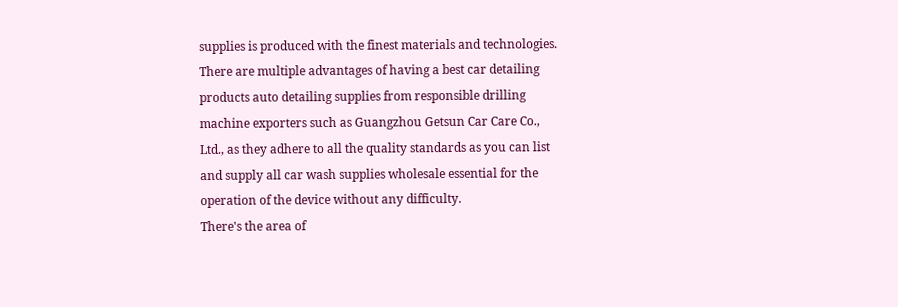supplies is produced with the finest materials and technologies.
There are multiple advantages of having a best car detailing products auto detailing supplies from responsible drilling machine exporters such as Guangzhou Getsun Car Care Co., Ltd., as they adhere to all the quality standards as you can list and supply all car wash supplies wholesale essential for the operation of the device without any difficulty.
There's the area of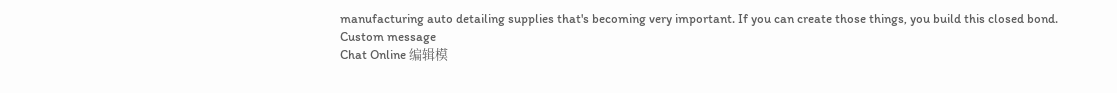manufacturing auto detailing supplies that's becoming very important. If you can create those things, you build this closed bond.
Custom message
Chat Online 编辑模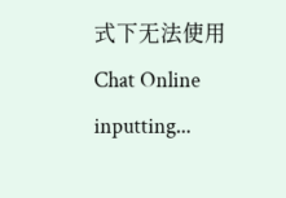式下无法使用
Chat Online inputting...